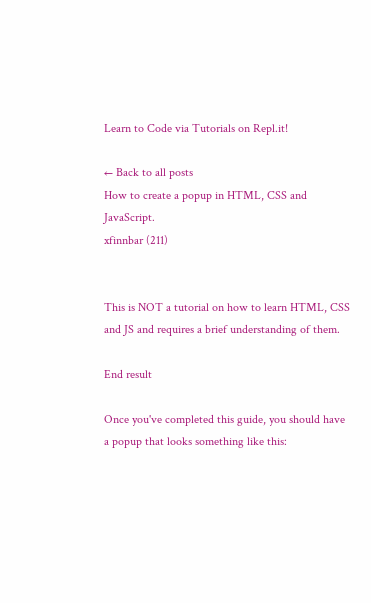Learn to Code via Tutorials on Repl.it!

← Back to all posts
How to create a popup in HTML, CSS and JavaScript.
xfinnbar (211)


This is NOT a tutorial on how to learn HTML, CSS and JS and requires a brief understanding of them.

End result

Once you've completed this guide, you should have a popup that looks something like this: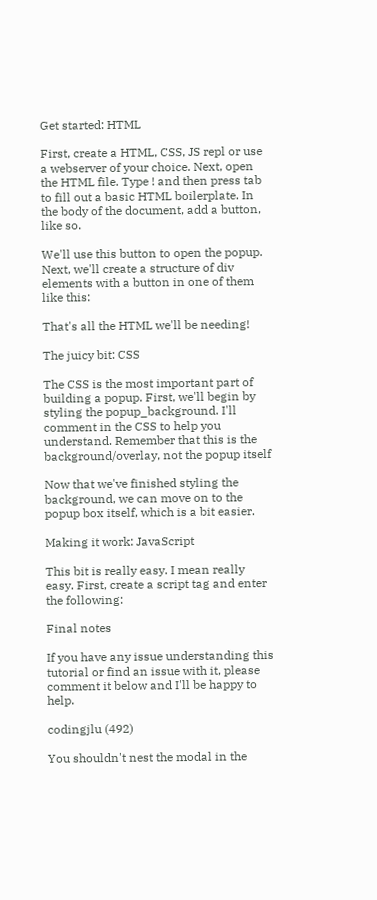Get started: HTML

First, create a HTML, CSS, JS repl or use a webserver of your choice. Next, open the HTML file. Type ! and then press tab to fill out a basic HTML boilerplate. In the body of the document, add a button, like so.

We'll use this button to open the popup. Next, we'll create a structure of div elements with a button in one of them like this:

That's all the HTML we'll be needing!

The juicy bit: CSS

The CSS is the most important part of building a popup. First, we'll begin by styling the popup_background. I'll comment in the CSS to help you understand. Remember that this is the background/overlay, not the popup itself

Now that we've finished styling the background, we can move on to the popup box itself, which is a bit easier.

Making it work: JavaScript

This bit is really easy. I mean really easy. First, create a script tag and enter the following:

Final notes

If you have any issue understanding this tutorial or find an issue with it, please comment it below and I'll be happy to help.

codingjlu (492)

You shouldn't nest the modal in the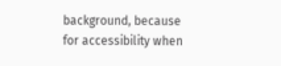background, because for accessibility when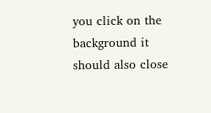you click on the background it should also close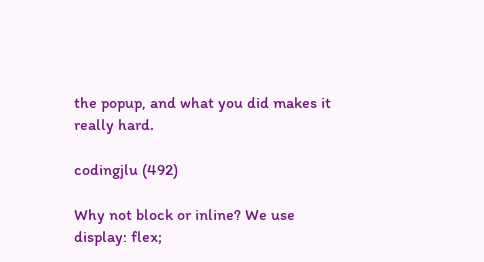the popup, and what you did makes it really hard.

codingjlu (492)

Why not block or inline? We use display: flex;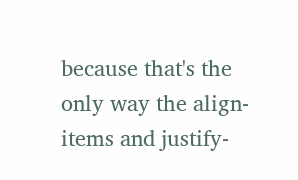because that's the only way the align-items and justify-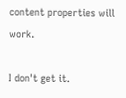content properties will work.

I don't get it.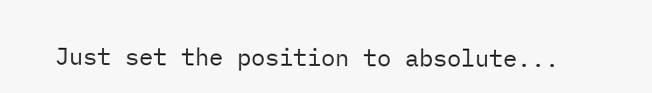Just set the position to absolute...